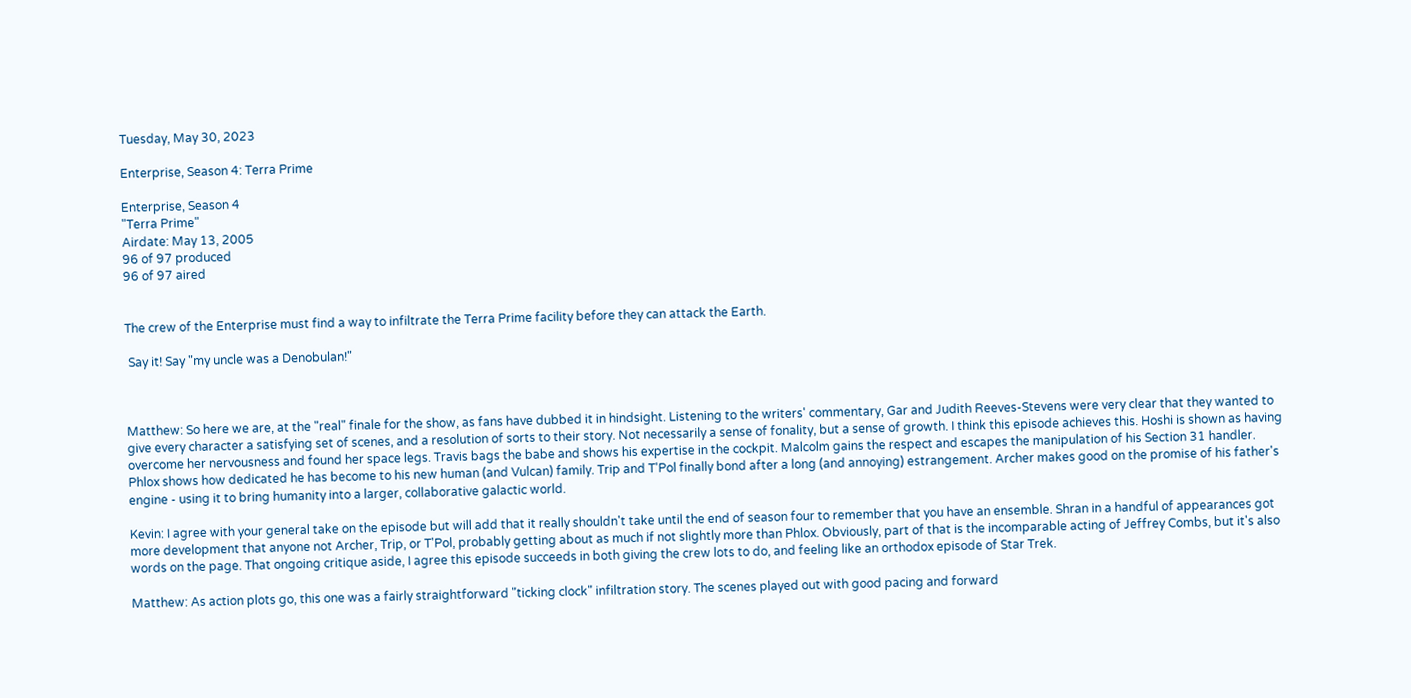Tuesday, May 30, 2023

Enterprise, Season 4: Terra Prime

Enterprise, Season 4
"Terra Prime"
Airdate: May 13, 2005
96 of 97 produced
96 of 97 aired


The crew of the Enterprise must find a way to infiltrate the Terra Prime facility before they can attack the Earth.

 Say it! Say "my uncle was a Denobulan!"



Matthew: So here we are, at the "real" finale for the show, as fans have dubbed it in hindsight. Listening to the writers' commentary, Gar and Judith Reeves-Stevens were very clear that they wanted to give every character a satisfying set of scenes, and a resolution of sorts to their story. Not necessarily a sense of fonality, but a sense of growth. I think this episode achieves this. Hoshi is shown as having overcome her nervousness and found her space legs. Travis bags the babe and shows his expertise in the cockpit. Malcolm gains the respect and escapes the manipulation of his Section 31 handler. Phlox shows how dedicated he has become to his new human (and Vulcan) family. Trip and T'Pol finally bond after a long (and annoying) estrangement. Archer makes good on the promise of his father's engine - using it to bring humanity into a larger, collaborative galactic world.

Kevin: I agree with your general take on the episode but will add that it really shouldn't take until the end of season four to remember that you have an ensemble. Shran in a handful of appearances got more development that anyone not Archer, Trip, or T'Pol, probably getting about as much if not slightly more than Phlox. Obviously, part of that is the incomparable acting of Jeffrey Combs, but it's also words on the page. That ongoing critique aside, I agree this episode succeeds in both giving the crew lots to do, and feeling like an orthodox episode of Star Trek.

Matthew: As action plots go, this one was a fairly straightforward "ticking clock" infiltration story. The scenes played out with good pacing and forward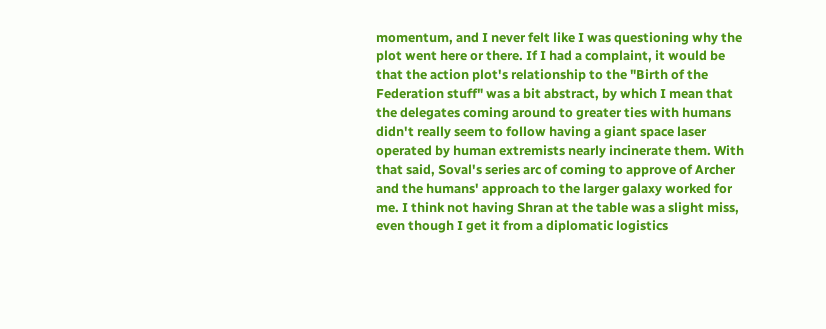momentum, and I never felt like I was questioning why the plot went here or there. If I had a complaint, it would be that the action plot's relationship to the "Birth of the Federation stuff" was a bit abstract, by which I mean that the delegates coming around to greater ties with humans didn't really seem to follow having a giant space laser operated by human extremists nearly incinerate them. With that said, Soval's series arc of coming to approve of Archer and the humans' approach to the larger galaxy worked for me. I think not having Shran at the table was a slight miss, even though I get it from a diplomatic logistics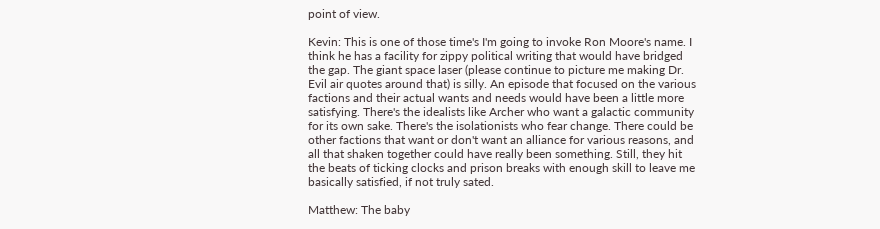point of view.

Kevin: This is one of those time's I'm going to invoke Ron Moore's name. I think he has a facility for zippy political writing that would have bridged the gap. The giant space laser (please continue to picture me making Dr. Evil air quotes around that) is silly. An episode that focused on the various factions and their actual wants and needs would have been a little more satisfying. There's the idealists like Archer who want a galactic community for its own sake. There's the isolationists who fear change. There could be other factions that want or don't want an alliance for various reasons, and all that shaken together could have really been something. Still, they hit the beats of ticking clocks and prison breaks with enough skill to leave me basically satisfied, if not truly sated.

Matthew: The baby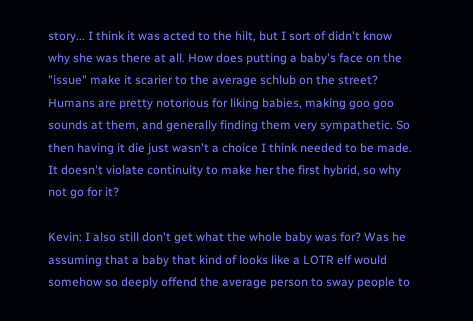story... I think it was acted to the hilt, but I sort of didn't know why she was there at all. How does putting a baby's face on the "issue" make it scarier to the average schlub on the street? Humans are pretty notorious for liking babies, making goo goo sounds at them, and generally finding them very sympathetic. So then having it die just wasn't a choice I think needed to be made. It doesn't violate continuity to make her the first hybrid, so why not go for it?

Kevin: I also still don't get what the whole baby was for? Was he assuming that a baby that kind of looks like a LOTR elf would somehow so deeply offend the average person to sway people to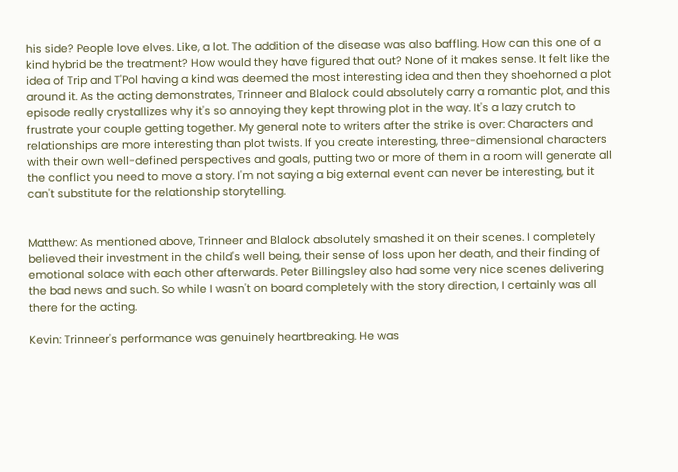his side? People love elves. Like, a lot. The addition of the disease was also baffling. How can this one of a kind hybrid be the treatment? How would they have figured that out? None of it makes sense. It felt like the idea of Trip and T'Pol having a kind was deemed the most interesting idea and then they shoehorned a plot around it. As the acting demonstrates, Trinneer and Blalock could absolutely carry a romantic plot, and this episode really crystallizes why it's so annoying they kept throwing plot in the way. It's a lazy crutch to frustrate your couple getting together. My general note to writers after the strike is over: Characters and relationships are more interesting than plot twists. If you create interesting, three-dimensional characters with their own well-defined perspectives and goals, putting two or more of them in a room will generate all the conflict you need to move a story. I'm not saying a big external event can never be interesting, but it can't substitute for the relationship storytelling.


Matthew: As mentioned above, Trinneer and Blalock absolutely smashed it on their scenes. I completely believed their investment in the child's well being, their sense of loss upon her death, and their finding of emotional solace with each other afterwards. Peter Billingsley also had some very nice scenes delivering the bad news and such. So while I wasn't on board completely with the story direction, I certainly was all there for the acting.

Kevin: Trinneer's performance was genuinely heartbreaking. He was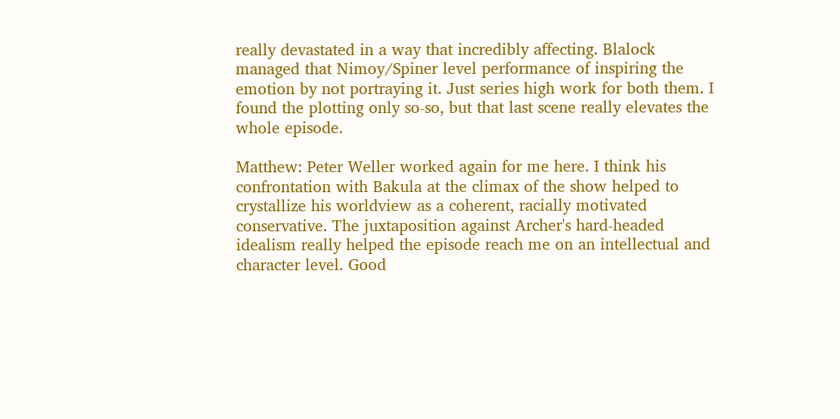really devastated in a way that incredibly affecting. Blalock managed that Nimoy/Spiner level performance of inspiring the emotion by not portraying it. Just series high work for both them. I found the plotting only so-so, but that last scene really elevates the whole episode.

Matthew: Peter Weller worked again for me here. I think his confrontation with Bakula at the climax of the show helped to crystallize his worldview as a coherent, racially motivated conservative. The juxtaposition against Archer's hard-headed idealism really helped the episode reach me on an intellectual and character level. Good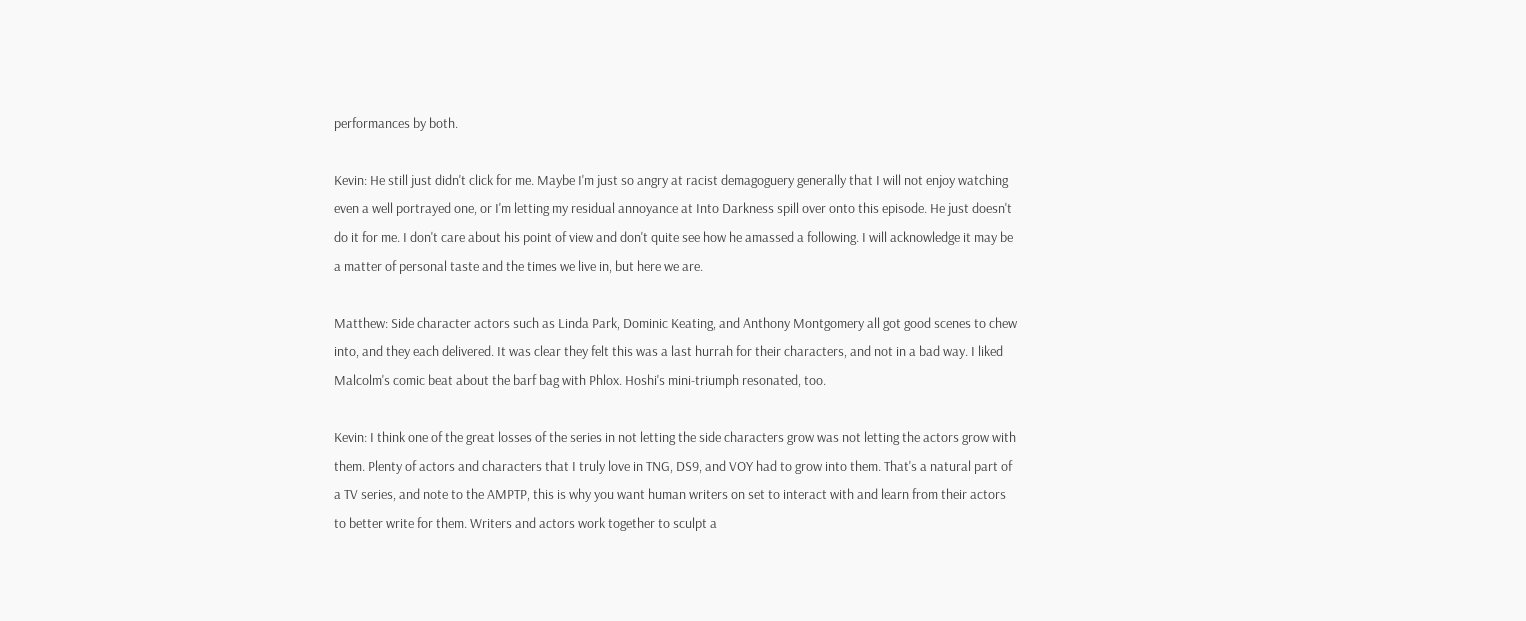performances by both.

Kevin: He still just didn't click for me. Maybe I'm just so angry at racist demagoguery generally that I will not enjoy watching even a well portrayed one, or I'm letting my residual annoyance at Into Darkness spill over onto this episode. He just doesn't do it for me. I don't care about his point of view and don't quite see how he amassed a following. I will acknowledge it may be a matter of personal taste and the times we live in, but here we are.

Matthew: Side character actors such as Linda Park, Dominic Keating, and Anthony Montgomery all got good scenes to chew into, and they each delivered. It was clear they felt this was a last hurrah for their characters, and not in a bad way. I liked Malcolm's comic beat about the barf bag with Phlox. Hoshi's mini-triumph resonated, too.

Kevin: I think one of the great losses of the series in not letting the side characters grow was not letting the actors grow with them. Plenty of actors and characters that I truly love in TNG, DS9, and VOY had to grow into them. That's a natural part of a TV series, and note to the AMPTP, this is why you want human writers on set to interact with and learn from their actors to better write for them. Writers and actors work together to sculpt a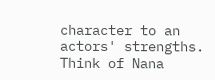character to an actors' strengths. Think of Nana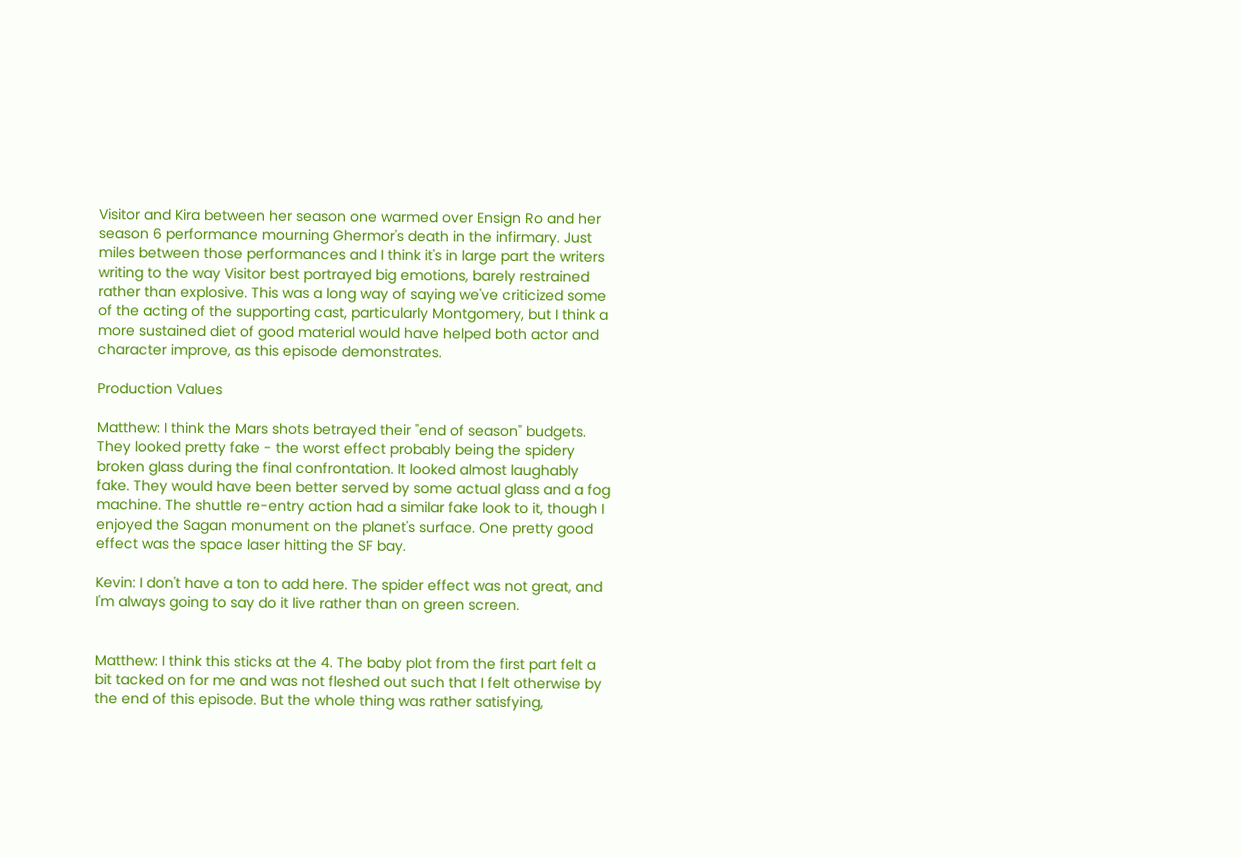Visitor and Kira between her season one warmed over Ensign Ro and her season 6 performance mourning Ghermor's death in the infirmary. Just miles between those performances and I think it's in large part the writers writing to the way Visitor best portrayed big emotions, barely restrained rather than explosive. This was a long way of saying we've criticized some of the acting of the supporting cast, particularly Montgomery, but I think a more sustained diet of good material would have helped both actor and character improve, as this episode demonstrates.

Production Values

Matthew: I think the Mars shots betrayed their "end of season" budgets. They looked pretty fake - the worst effect probably being the spidery broken glass during the final confrontation. It looked almost laughably fake. They would have been better served by some actual glass and a fog machine. The shuttle re-entry action had a similar fake look to it, though I enjoyed the Sagan monument on the planet's surface. One pretty good effect was the space laser hitting the SF bay.

Kevin: I don't have a ton to add here. The spider effect was not great, and I'm always going to say do it live rather than on green screen.


Matthew: I think this sticks at the 4. The baby plot from the first part felt a bit tacked on for me and was not fleshed out such that I felt otherwise by the end of this episode. But the whole thing was rather satisfying,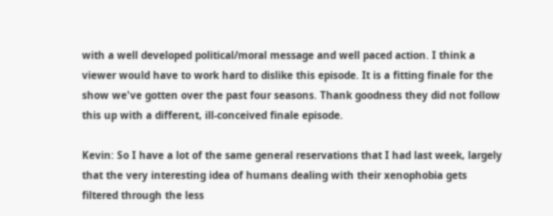with a well developed political/moral message and well paced action. I think a viewer would have to work hard to dislike this episode. It is a fitting finale for the show we've gotten over the past four seasons. Thank goodness they did not follow this up with a different, ill-conceived finale episode.

Kevin: So I have a lot of the same general reservations that I had last week, largely that the very interesting idea of humans dealing with their xenophobia gets filtered through the less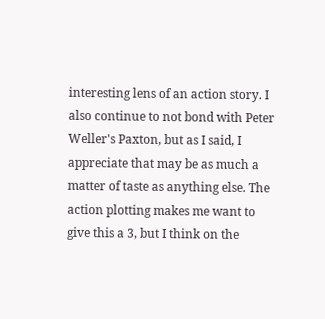interesting lens of an action story. I also continue to not bond with Peter Weller's Paxton, but as I said, I appreciate that may be as much a matter of taste as anything else. The action plotting makes me want to give this a 3, but I think on the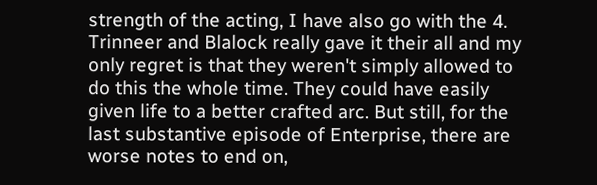strength of the acting, I have also go with the 4. Trinneer and Blalock really gave it their all and my only regret is that they weren't simply allowed to do this the whole time. They could have easily given life to a better crafted arc. But still, for the last substantive episode of Enterprise, there are worse notes to end on,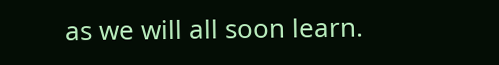as we will all soon learn.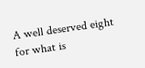A well deserved eight for what is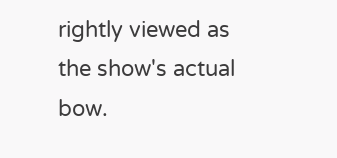rightly viewed as the show's actual bow.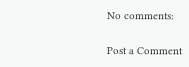No comments:

Post a Comment